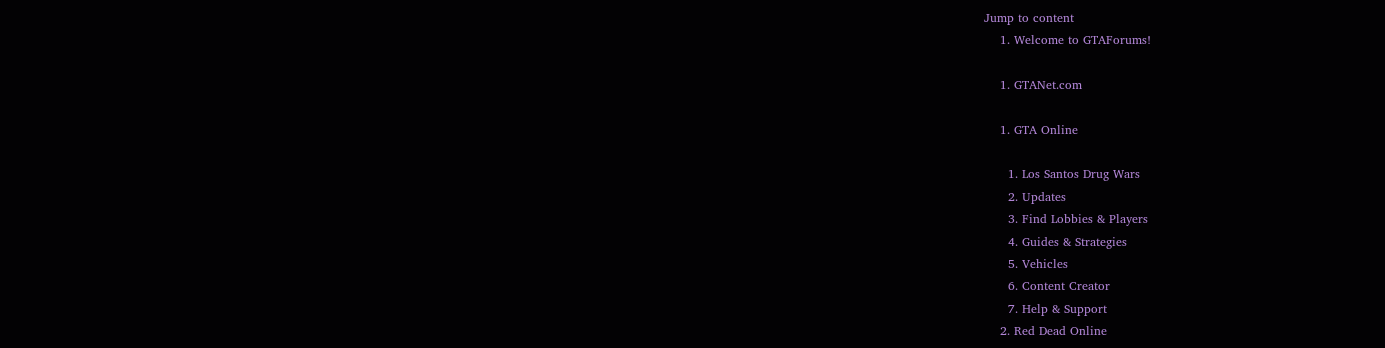Jump to content
    1. Welcome to GTAForums!

    1. GTANet.com

    1. GTA Online

      1. Los Santos Drug Wars
      2. Updates
      3. Find Lobbies & Players
      4. Guides & Strategies
      5. Vehicles
      6. Content Creator
      7. Help & Support
    2. Red Dead Online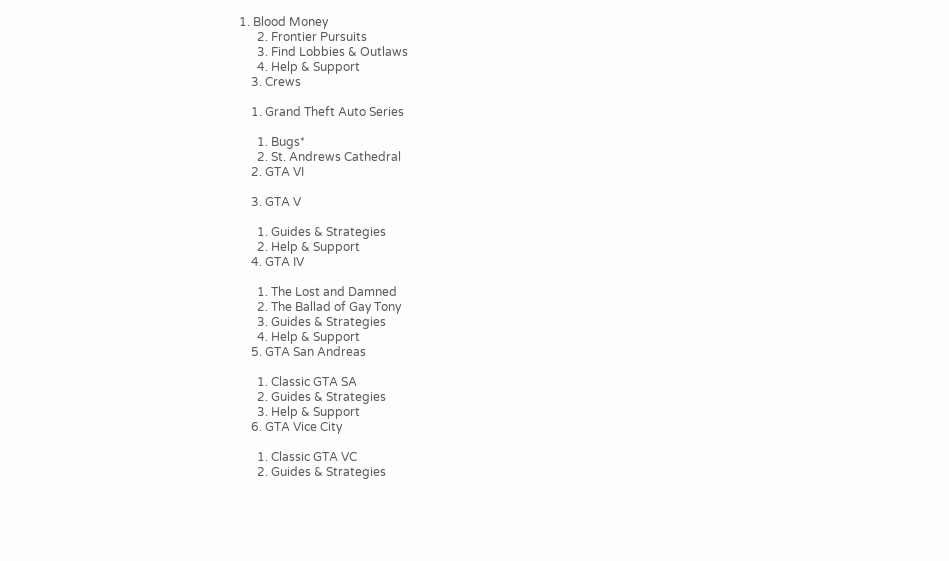1. Blood Money
      2. Frontier Pursuits
      3. Find Lobbies & Outlaws
      4. Help & Support
    3. Crews

    1. Grand Theft Auto Series

      1. Bugs*
      2. St. Andrews Cathedral
    2. GTA VI

    3. GTA V

      1. Guides & Strategies
      2. Help & Support
    4. GTA IV

      1. The Lost and Damned
      2. The Ballad of Gay Tony
      3. Guides & Strategies
      4. Help & Support
    5. GTA San Andreas

      1. Classic GTA SA
      2. Guides & Strategies
      3. Help & Support
    6. GTA Vice City

      1. Classic GTA VC
      2. Guides & Strategies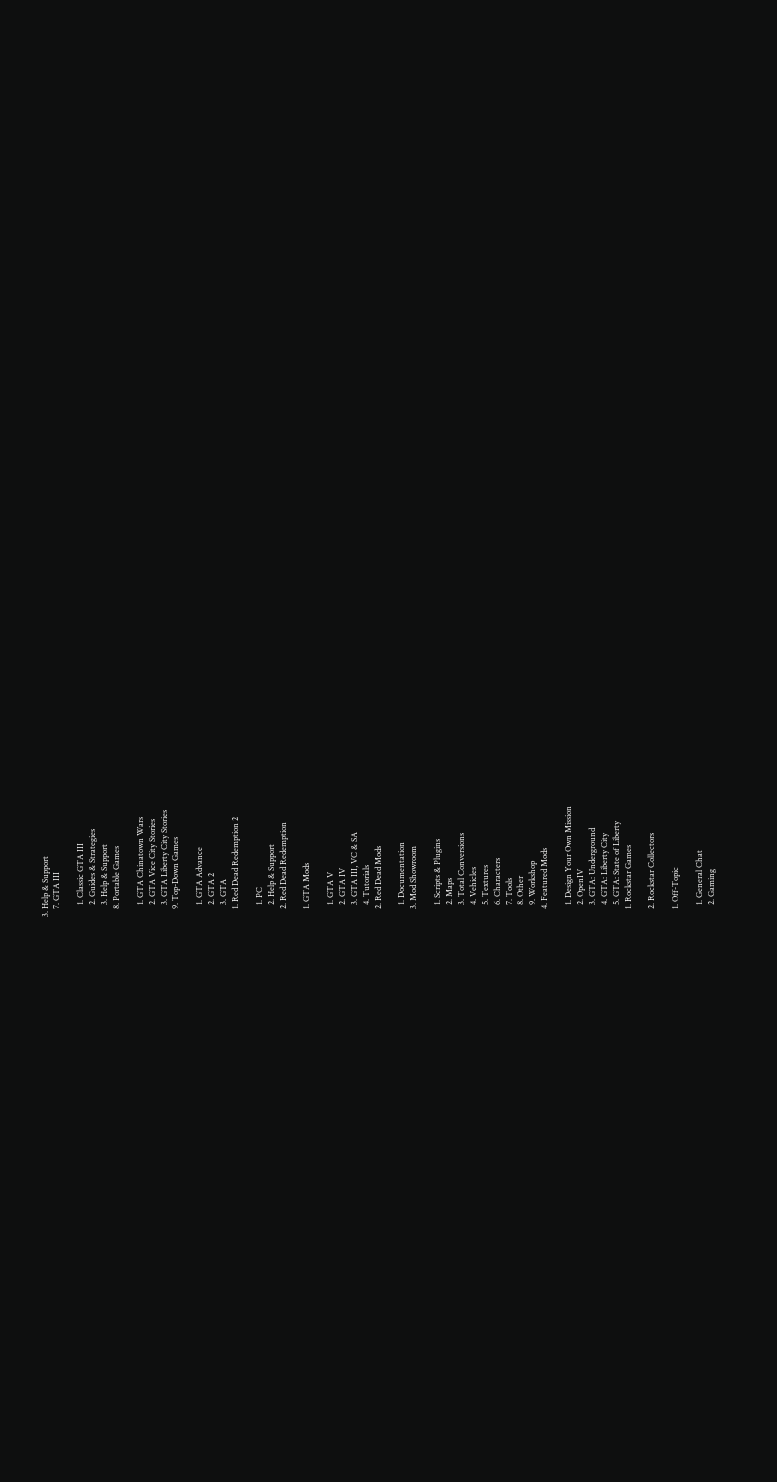3. Help & Support
    7. GTA III

      1. Classic GTA III
      2. Guides & Strategies
      3. Help & Support
    8. Portable Games

      1. GTA Chinatown Wars
      2. GTA Vice City Stories
      3. GTA Liberty City Stories
    9. Top-Down Games

      1. GTA Advance
      2. GTA 2
      3. GTA
    1. Red Dead Redemption 2

      1. PC
      2. Help & Support
    2. Red Dead Redemption

    1. GTA Mods

      1. GTA V
      2. GTA IV
      3. GTA III, VC & SA
      4. Tutorials
    2. Red Dead Mods

      1. Documentation
    3. Mod Showroom

      1. Scripts & Plugins
      2. Maps
      3. Total Conversions
      4. Vehicles
      5. Textures
      6. Characters
      7. Tools
      8. Other
      9. Workshop
    4. Featured Mods

      1. Design Your Own Mission
      2. OpenIV
      3. GTA: Underground
      4. GTA: Liberty City
      5. GTA: State of Liberty
    1. Rockstar Games

    2. Rockstar Collectors

    1. Off-Topic

      1. General Chat
      2. Gaming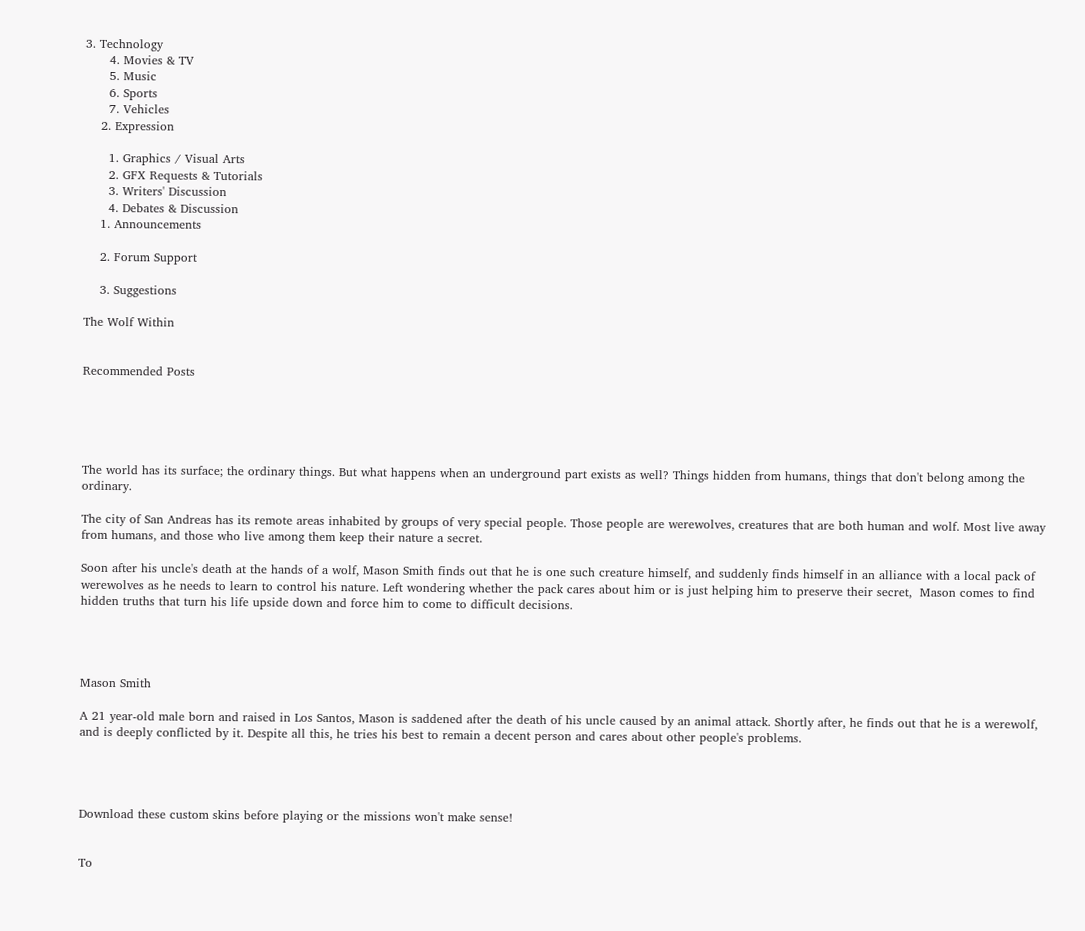3. Technology
      4. Movies & TV
      5. Music
      6. Sports
      7. Vehicles
    2. Expression

      1. Graphics / Visual Arts
      2. GFX Requests & Tutorials
      3. Writers' Discussion
      4. Debates & Discussion
    1. Announcements

    2. Forum Support

    3. Suggestions

The Wolf Within


Recommended Posts





The world has its surface; the ordinary things. But what happens when an underground part exists as well? Things hidden from humans, things that don't belong among the ordinary.

The city of San Andreas has its remote areas inhabited by groups of very special people. Those people are werewolves, creatures that are both human and wolf. Most live away from humans, and those who live among them keep their nature a secret.

Soon after his uncle's death at the hands of a wolf, Mason Smith finds out that he is one such creature himself, and suddenly finds himself in an alliance with a local pack of werewolves as he needs to learn to control his nature. Left wondering whether the pack cares about him or is just helping him to preserve their secret,  Mason comes to find hidden truths that turn his life upside down and force him to come to difficult decisions.




Mason Smith

A 21 year-old male born and raised in Los Santos, Mason is saddened after the death of his uncle caused by an animal attack. Shortly after, he finds out that he is a werewolf, and is deeply conflicted by it. Despite all this, he tries his best to remain a decent person and cares about other people's problems.




Download these custom skins before playing or the missions won't make sense!


To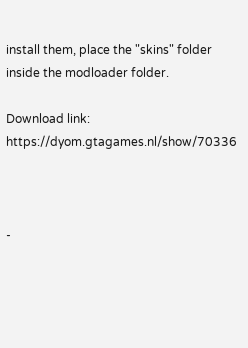install them, place the "skins" folder inside the modloader folder.

Download link: https://dyom.gtagames.nl/show/70336



-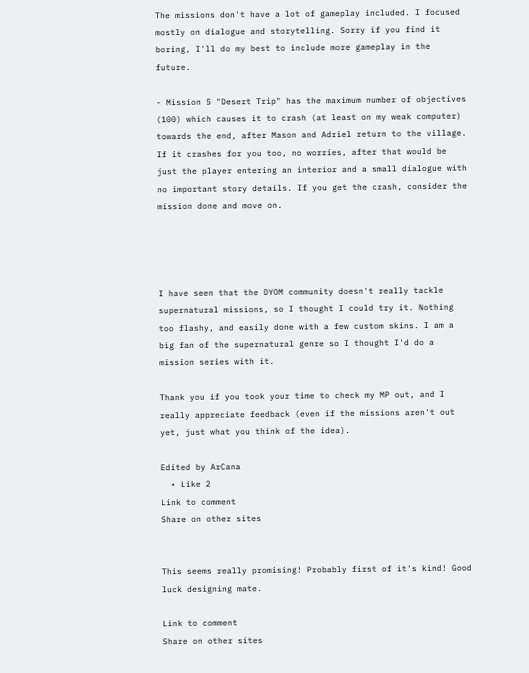The missions don't have a lot of gameplay included. I focused mostly on dialogue and storytelling. Sorry if you find it boring, I'll do my best to include more gameplay in the future.

- Mission 5 "Desert Trip" has the maximum number of objectives (100) which causes it to crash (at least on my weak computer) towards the end, after Mason and Adriel return to the village. If it crashes for you too, no worries, after that would be just the player entering an interior and a small dialogue with no important story details. If you get the crash, consider the mission done and move on.




I have seen that the DYOM community doesn't really tackle supernatural missions, so I thought I could try it. Nothing too flashy, and easily done with a few custom skins. I am a big fan of the supernatural genre so I thought I'd do a mission series with it.

Thank you if you took your time to check my MP out, and I really appreciate feedback (even if the missions aren't out yet, just what you think of the idea).

Edited by ArCana
  • Like 2
Link to comment
Share on other sites


This seems really promising! Probably first of it's kind! Good luck designing mate.

Link to comment
Share on other sites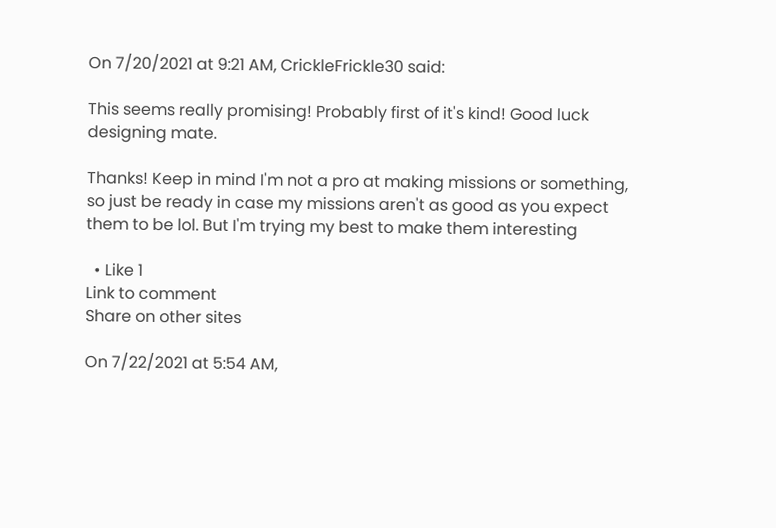On 7/20/2021 at 9:21 AM, CrickleFrickle30 said:

This seems really promising! Probably first of it's kind! Good luck designing mate.

Thanks! Keep in mind I'm not a pro at making missions or something, so just be ready in case my missions aren't as good as you expect them to be lol. But I'm trying my best to make them interesting

  • Like 1
Link to comment
Share on other sites

On 7/22/2021 at 5:54 AM,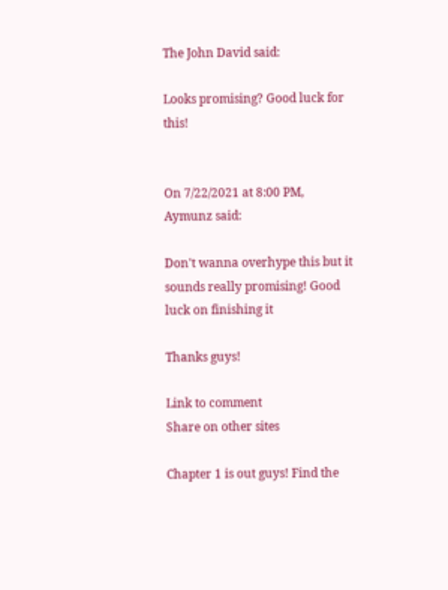The John David said:

Looks promising? Good luck for this!


On 7/22/2021 at 8:00 PM, Aymunz said:

Don't wanna overhype this but it sounds really promising! Good luck on finishing it

Thanks guys!

Link to comment
Share on other sites

Chapter 1 is out guys! Find the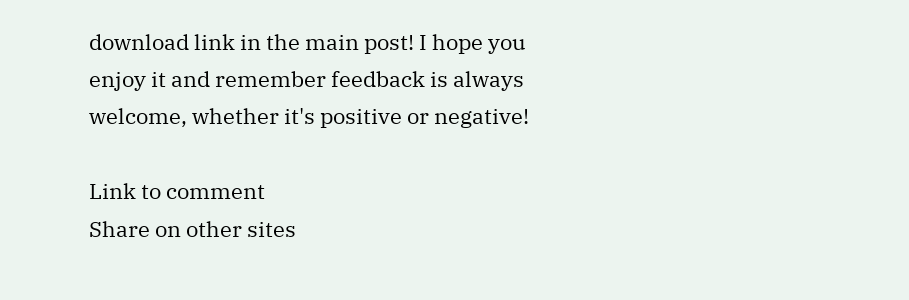download link in the main post! I hope you enjoy it and remember feedback is always welcome, whether it's positive or negative!

Link to comment
Share on other sites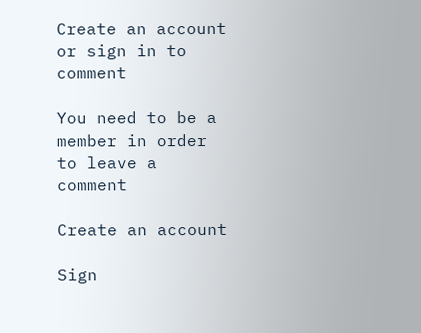Create an account or sign in to comment

You need to be a member in order to leave a comment

Create an account

Sign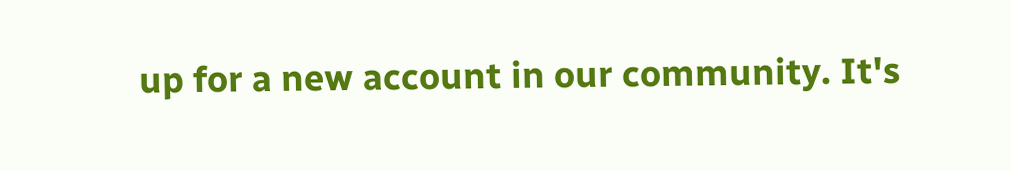up for a new account in our community. It's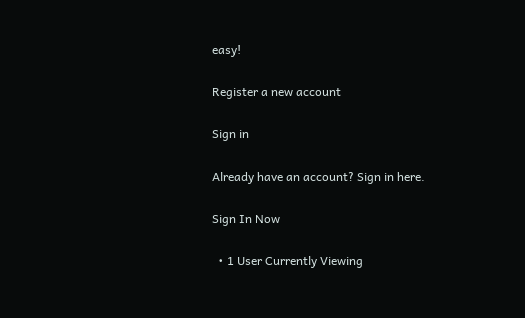easy!

Register a new account

Sign in

Already have an account? Sign in here.

Sign In Now

  • 1 User Currently Viewing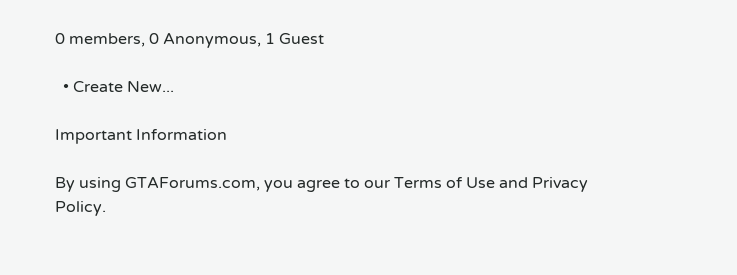0 members, 0 Anonymous, 1 Guest

  • Create New...

Important Information

By using GTAForums.com, you agree to our Terms of Use and Privacy Policy.